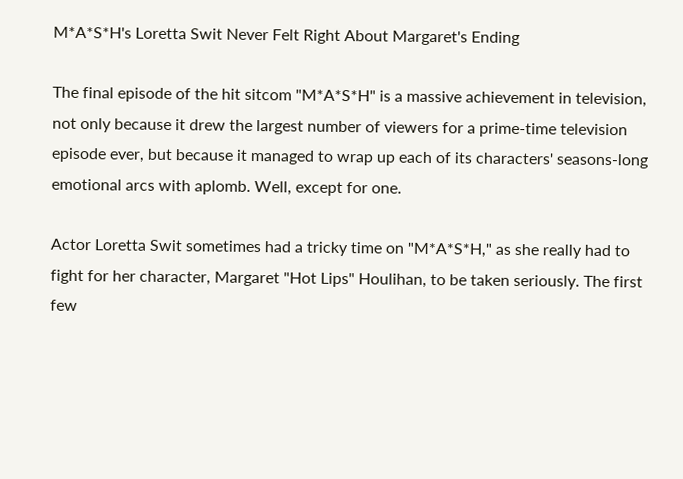M*A*S*H's Loretta Swit Never Felt Right About Margaret's Ending

The final episode of the hit sitcom "M*A*S*H" is a massive achievement in television, not only because it drew the largest number of viewers for a prime-time television episode ever, but because it managed to wrap up each of its characters' seasons-long emotional arcs with aplomb. Well, except for one.

Actor Loretta Swit sometimes had a tricky time on "M*A*S*H," as she really had to fight for her character, Margaret "Hot Lips" Houlihan, to be taken seriously. The first few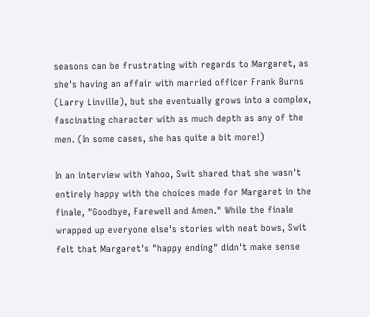seasons can be frustrating with regards to Margaret, as she's having an affair with married officer Frank Burns (Larry Linville), but she eventually grows into a complex, fascinating character with as much depth as any of the men. (In some cases, she has quite a bit more!)

In an interview with Yahoo, Swit shared that she wasn't entirely happy with the choices made for Margaret in the finale, "Goodbye, Farewell and Amen." While the finale wrapped up everyone else's stories with neat bows, Swit felt that Margaret's "happy ending" didn't make sense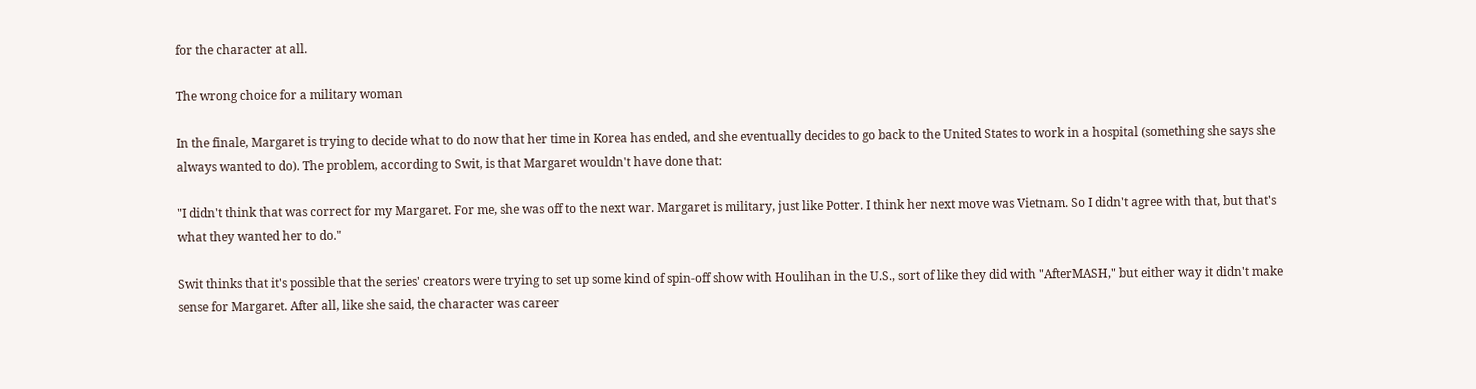for the character at all.

The wrong choice for a military woman

In the finale, Margaret is trying to decide what to do now that her time in Korea has ended, and she eventually decides to go back to the United States to work in a hospital (something she says she always wanted to do). The problem, according to Swit, is that Margaret wouldn't have done that:

"I didn't think that was correct for my Margaret. For me, she was off to the next war. Margaret is military, just like Potter. I think her next move was Vietnam. So I didn't agree with that, but that's what they wanted her to do."

Swit thinks that it's possible that the series' creators were trying to set up some kind of spin-off show with Houlihan in the U.S., sort of like they did with "AfterMASH," but either way it didn't make sense for Margaret. After all, like she said, the character was career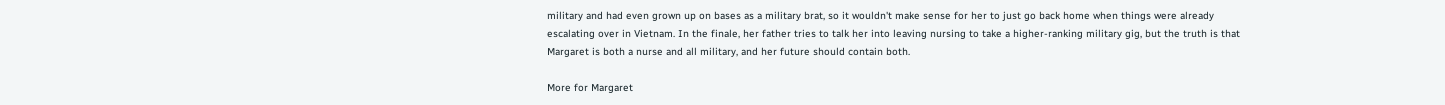military and had even grown up on bases as a military brat, so it wouldn't make sense for her to just go back home when things were already escalating over in Vietnam. In the finale, her father tries to talk her into leaving nursing to take a higher-ranking military gig, but the truth is that Margaret is both a nurse and all military, and her future should contain both.

More for Margaret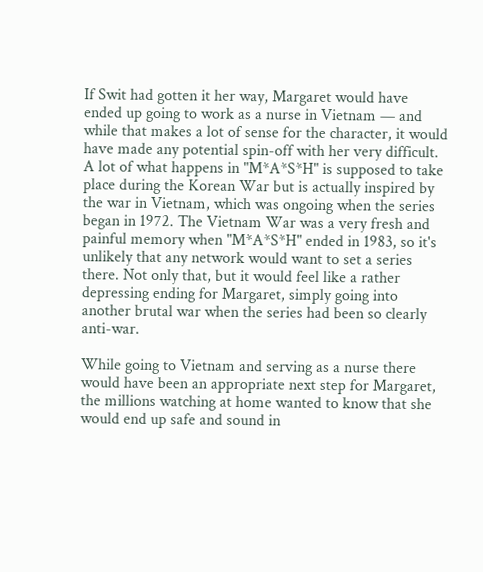If Swit had gotten it her way, Margaret would have ended up going to work as a nurse in Vietnam — and while that makes a lot of sense for the character, it would have made any potential spin-off with her very difficult. A lot of what happens in "M*A*S*H" is supposed to take place during the Korean War but is actually inspired by the war in Vietnam, which was ongoing when the series began in 1972. The Vietnam War was a very fresh and painful memory when "M*A*S*H" ended in 1983, so it's unlikely that any network would want to set a series there. Not only that, but it would feel like a rather depressing ending for Margaret, simply going into another brutal war when the series had been so clearly anti-war.

While going to Vietnam and serving as a nurse there would have been an appropriate next step for Margaret, the millions watching at home wanted to know that she would end up safe and sound in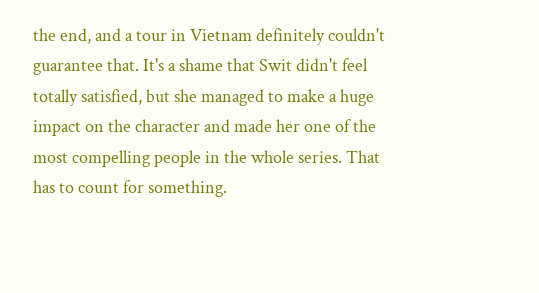the end, and a tour in Vietnam definitely couldn't guarantee that. It's a shame that Swit didn't feel totally satisfied, but she managed to make a huge impact on the character and made her one of the most compelling people in the whole series. That has to count for something.